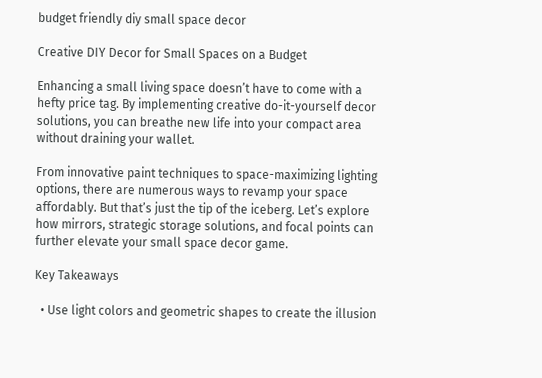budget friendly diy small space decor

Creative DIY Decor for Small Spaces on a Budget

Enhancing a small living space doesn’t have to come with a hefty price tag. By implementing creative do-it-yourself decor solutions, you can breathe new life into your compact area without draining your wallet.

From innovative paint techniques to space-maximizing lighting options, there are numerous ways to revamp your space affordably. But that’s just the tip of the iceberg. Let’s explore how mirrors, strategic storage solutions, and focal points can further elevate your small space decor game.

Key Takeaways

  • Use light colors and geometric shapes to create the illusion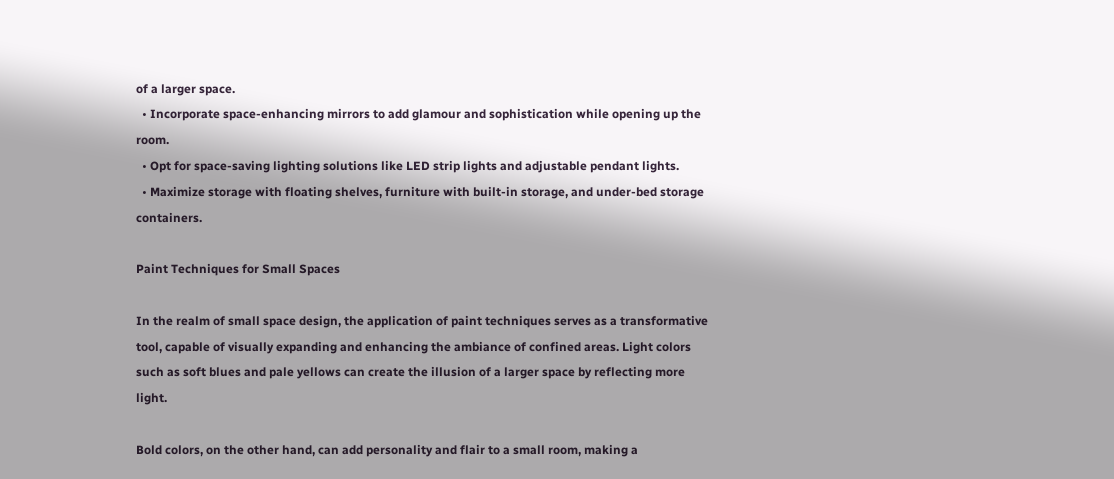of a larger space.
  • Incorporate space-enhancing mirrors to add glamour and sophistication while opening up the room.
  • Opt for space-saving lighting solutions like LED strip lights and adjustable pendant lights.
  • Maximize storage with floating shelves, furniture with built-in storage, and under-bed storage containers.

Paint Techniques for Small Spaces

In the realm of small space design, the application of paint techniques serves as a transformative tool, capable of visually expanding and enhancing the ambiance of confined areas. Light colors such as soft blues and pale yellows can create the illusion of a larger space by reflecting more light.

Bold colors, on the other hand, can add personality and flair to a small room, making a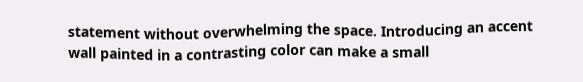statement without overwhelming the space. Introducing an accent wall painted in a contrasting color can make a small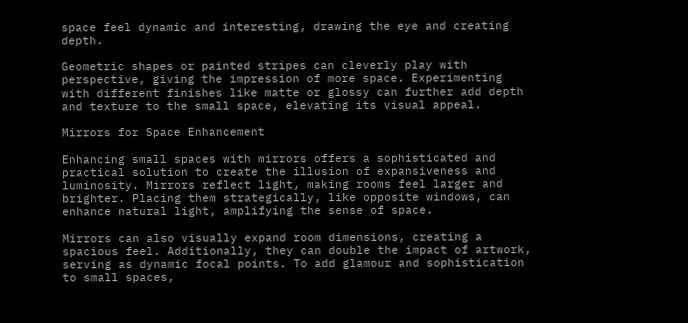space feel dynamic and interesting, drawing the eye and creating depth.

Geometric shapes or painted stripes can cleverly play with perspective, giving the impression of more space. Experimenting with different finishes like matte or glossy can further add depth and texture to the small space, elevating its visual appeal.

Mirrors for Space Enhancement

Enhancing small spaces with mirrors offers a sophisticated and practical solution to create the illusion of expansiveness and luminosity. Mirrors reflect light, making rooms feel larger and brighter. Placing them strategically, like opposite windows, can enhance natural light, amplifying the sense of space.

Mirrors can also visually expand room dimensions, creating a spacious feel. Additionally, they can double the impact of artwork, serving as dynamic focal points. To add glamour and sophistication to small spaces,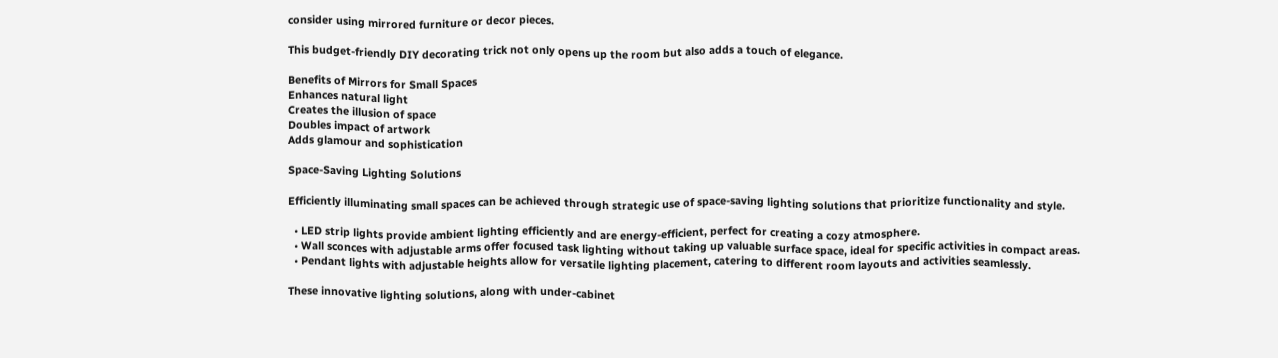consider using mirrored furniture or decor pieces.

This budget-friendly DIY decorating trick not only opens up the room but also adds a touch of elegance.

Benefits of Mirrors for Small Spaces
Enhances natural light
Creates the illusion of space
Doubles impact of artwork
Adds glamour and sophistication

Space-Saving Lighting Solutions

Efficiently illuminating small spaces can be achieved through strategic use of space-saving lighting solutions that prioritize functionality and style.

  • LED strip lights provide ambient lighting efficiently and are energy-efficient, perfect for creating a cozy atmosphere.
  • Wall sconces with adjustable arms offer focused task lighting without taking up valuable surface space, ideal for specific activities in compact areas.
  • Pendant lights with adjustable heights allow for versatile lighting placement, catering to different room layouts and activities seamlessly.

These innovative lighting solutions, along with under-cabinet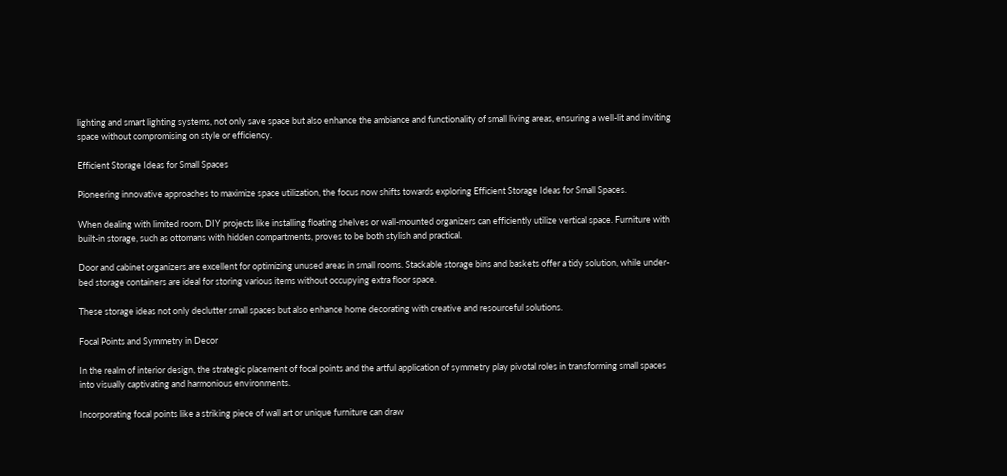lighting and smart lighting systems, not only save space but also enhance the ambiance and functionality of small living areas, ensuring a well-lit and inviting space without compromising on style or efficiency.

Efficient Storage Ideas for Small Spaces

Pioneering innovative approaches to maximize space utilization, the focus now shifts towards exploring Efficient Storage Ideas for Small Spaces.

When dealing with limited room, DIY projects like installing floating shelves or wall-mounted organizers can efficiently utilize vertical space. Furniture with built-in storage, such as ottomans with hidden compartments, proves to be both stylish and practical.

Door and cabinet organizers are excellent for optimizing unused areas in small rooms. Stackable storage bins and baskets offer a tidy solution, while under-bed storage containers are ideal for storing various items without occupying extra floor space.

These storage ideas not only declutter small spaces but also enhance home decorating with creative and resourceful solutions.

Focal Points and Symmetry in Decor

In the realm of interior design, the strategic placement of focal points and the artful application of symmetry play pivotal roles in transforming small spaces into visually captivating and harmonious environments.

Incorporating focal points like a striking piece of wall art or unique furniture can draw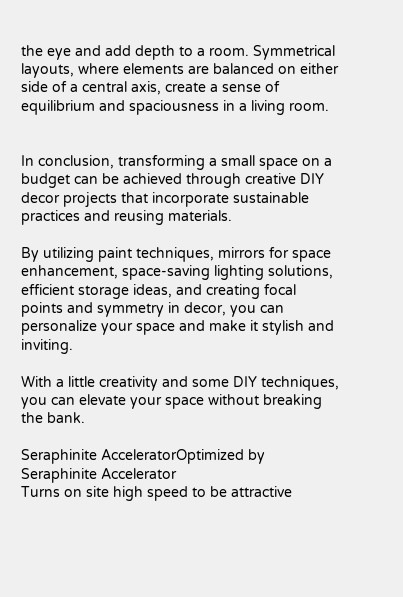the eye and add depth to a room. Symmetrical layouts, where elements are balanced on either side of a central axis, create a sense of equilibrium and spaciousness in a living room.


In conclusion, transforming a small space on a budget can be achieved through creative DIY decor projects that incorporate sustainable practices and reusing materials.

By utilizing paint techniques, mirrors for space enhancement, space-saving lighting solutions, efficient storage ideas, and creating focal points and symmetry in decor, you can personalize your space and make it stylish and inviting.

With a little creativity and some DIY techniques, you can elevate your space without breaking the bank.

Seraphinite AcceleratorOptimized by Seraphinite Accelerator
Turns on site high speed to be attractive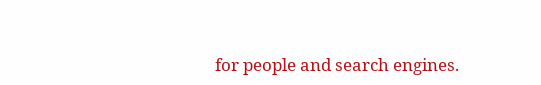for people and search engines.